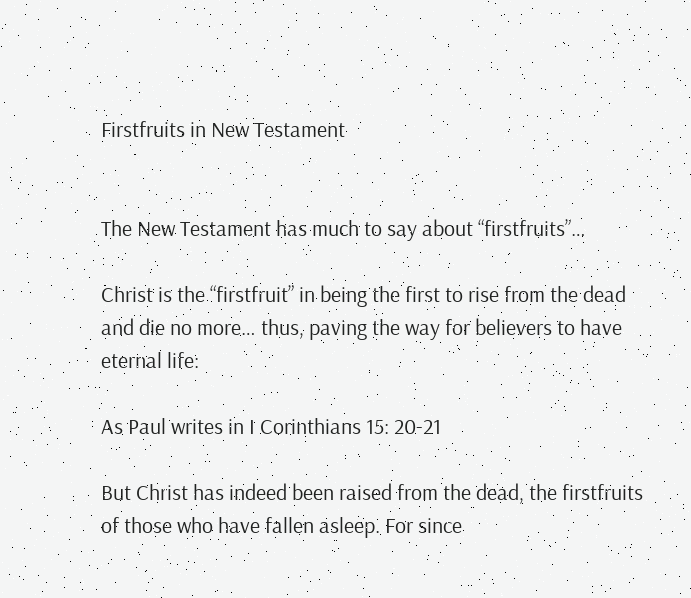Firstfruits in New Testament


The New Testament has much to say about “firstfruits”…

Christ is the “firstfruit” in being the first to rise from the dead and die no more… thus, paving the way for believers to have eternal life:

As Paul writes in I Corinthians 15: 20-21

But Christ has indeed been raised from the dead, the firstfruits of those who have fallen asleep. For since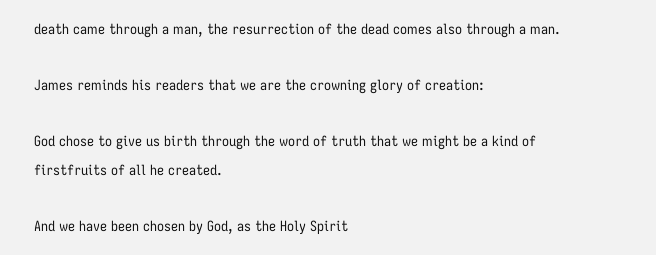death came through a man, the resurrection of the dead comes also through a man.

James reminds his readers that we are the crowning glory of creation:

God chose to give us birth through the word of truth that we might be a kind of firstfruits of all he created.

And we have been chosen by God, as the Holy Spirit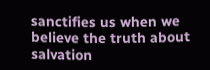sanctifies us when we believe the truth about salvation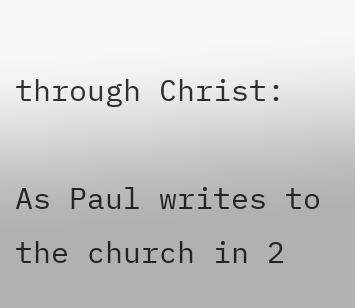through Christ:

As Paul writes to the church in 2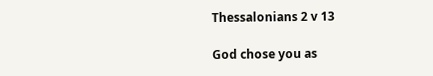Thessalonians 2 v 13

God chose you as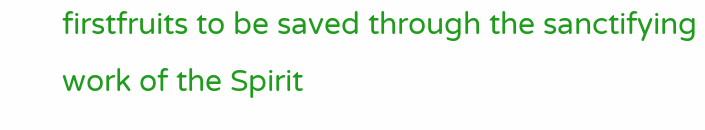firstfruits to be saved through the sanctifying work of the Spirit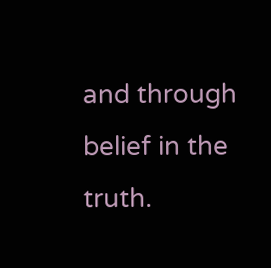and through belief in the truth.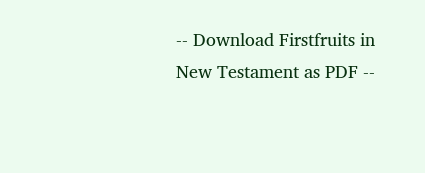-- Download Firstfruits in New Testament as PDF --